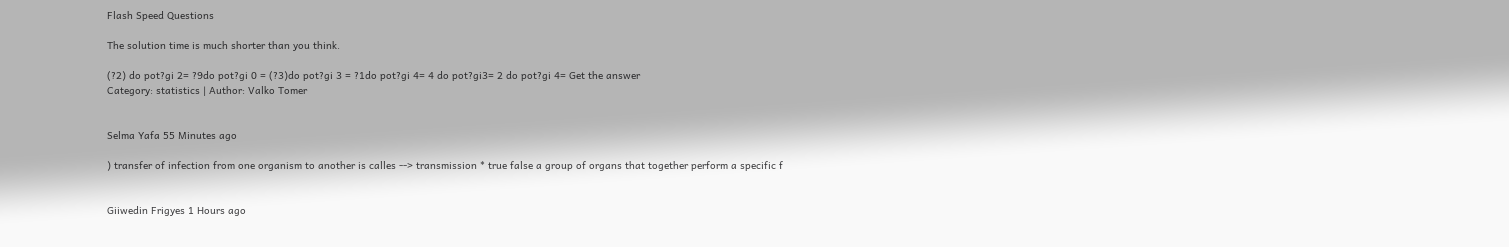Flash Speed Questions

The solution time is much shorter than you think.

(?2) do pot?gi 2= ?9do pot?gi 0 = (?3)do pot?gi 3 = ?1do pot?gi 4= 4 do pot?gi3= 2 do pot?gi 4= Get the answer
Category: statistics | Author: Valko Tomer


Selma Yafa 55 Minutes ago

) transfer of infection from one organism to another is calles --> transmission * true false a group of organs that together perform a specific f


Giiwedin Frigyes 1 Hours ago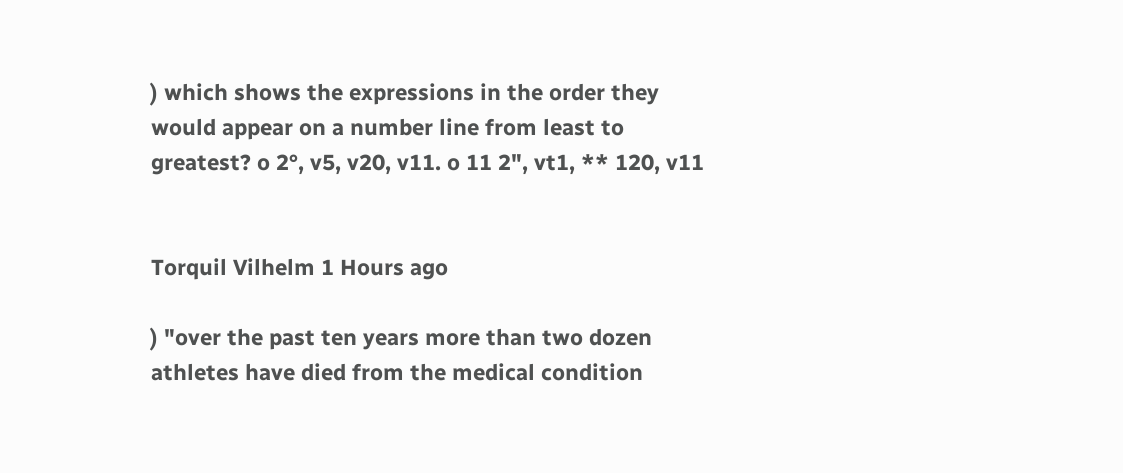) which shows the expressions in the order they would appear on a number line from least to greatest? o 2°, v5, v20, v11. o 11 2", vt1, ** 120, v11


Torquil Vilhelm 1 Hours ago

) "over the past ten years more than two dozen athletes have died from the medical condition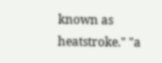known as heatstroke." "a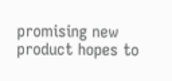promising new product hopes to